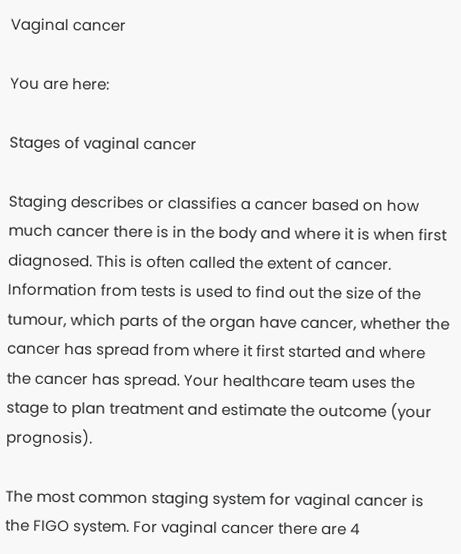Vaginal cancer

You are here:

Stages of vaginal cancer

Staging describes or classifies a cancer based on how much cancer there is in the body and where it is when first diagnosed. This is often called the extent of cancer. Information from tests is used to find out the size of the tumour, which parts of the organ have cancer, whether the cancer has spread from where it first started and where the cancer has spread. Your healthcare team uses the stage to plan treatment and estimate the outcome (your prognosis).

The most common staging system for vaginal cancer is the FIGO system. For vaginal cancer there are 4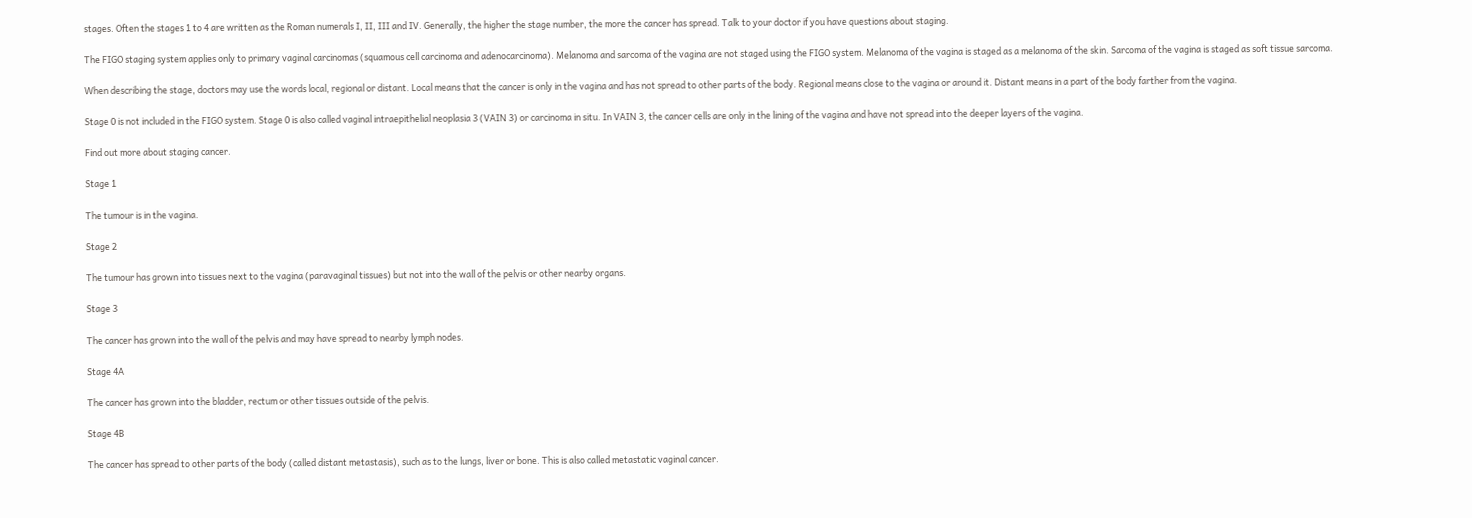stages. Often the stages 1 to 4 are written as the Roman numerals I, II, III and IV. Generally, the higher the stage number, the more the cancer has spread. Talk to your doctor if you have questions about staging.

The FIGO staging system applies only to primary vaginal carcinomas (squamous cell carcinoma and adenocarcinoma). Melanoma and sarcoma of the vagina are not staged using the FIGO system. Melanoma of the vagina is staged as a melanoma of the skin. Sarcoma of the vagina is staged as soft tissue sarcoma.

When describing the stage, doctors may use the words local, regional or distant. Local means that the cancer is only in the vagina and has not spread to other parts of the body. Regional means close to the vagina or around it. Distant means in a part of the body farther from the vagina.

Stage 0 is not included in the FIGO system. Stage 0 is also called vaginal intraepithelial neoplasia 3 (VAIN 3) or carcinoma in situ. In VAIN 3, the cancer cells are only in the lining of the vagina and have not spread into the deeper layers of the vagina.

Find out more about staging cancer.

Stage 1

The tumour is in the vagina.

Stage 2

The tumour has grown into tissues next to the vagina (paravaginal tissues) but not into the wall of the pelvis or other nearby organs.

Stage 3

The cancer has grown into the wall of the pelvis and may have spread to nearby lymph nodes.

Stage 4A

The cancer has grown into the bladder, rectum or other tissues outside of the pelvis.

Stage 4B

The cancer has spread to other parts of the body (called distant metastasis), such as to the lungs, liver or bone. This is also called metastatic vaginal cancer.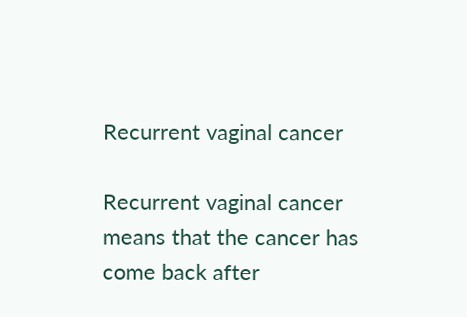Recurrent vaginal cancer

Recurrent vaginal cancer means that the cancer has come back after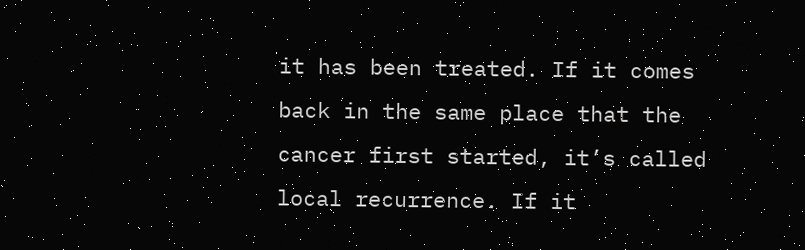it has been treated. If it comes back in the same place that the cancer first started, it’s called local recurrence. If it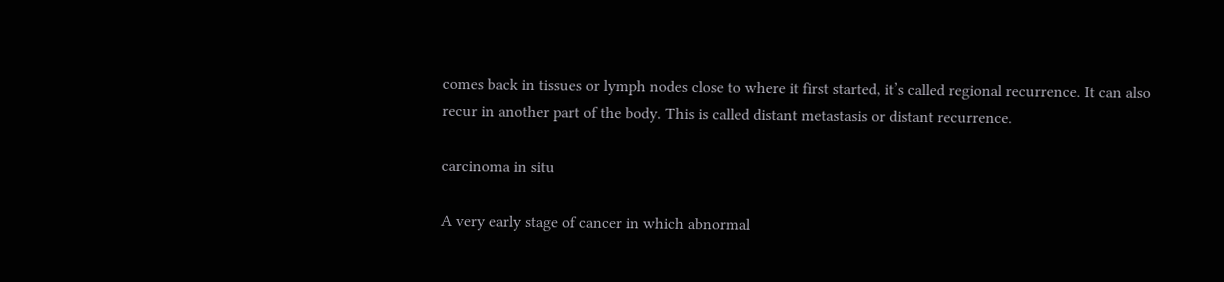comes back in tissues or lymph nodes close to where it first started, it’s called regional recurrence. It can also recur in another part of the body. This is called distant metastasis or distant recurrence.

carcinoma in situ

A very early stage of cancer in which abnormal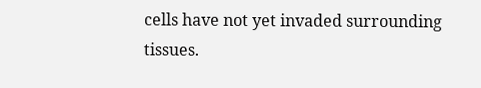cells have not yet invaded surrounding tissues.